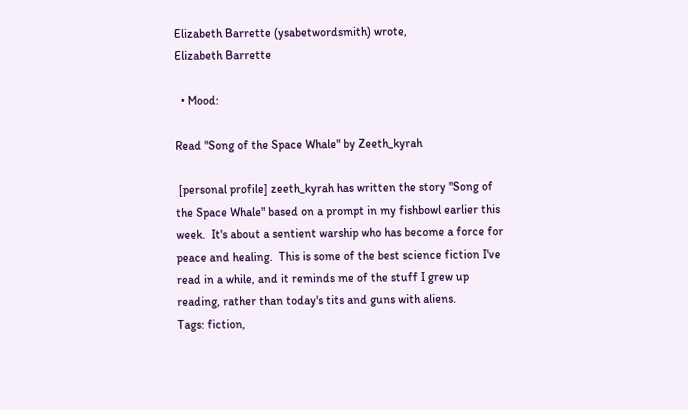Elizabeth Barrette (ysabetwordsmith) wrote,
Elizabeth Barrette

  • Mood:

Read "Song of the Space Whale" by Zeeth_kyrah

 [personal profile] zeeth_kyrah has written the story "Song of the Space Whale" based on a prompt in my fishbowl earlier this week.  It's about a sentient warship who has become a force for peace and healing.  This is some of the best science fiction I've read in a while, and it reminds me of the stuff I grew up reading, rather than today's tits and guns with aliens.
Tags: fiction,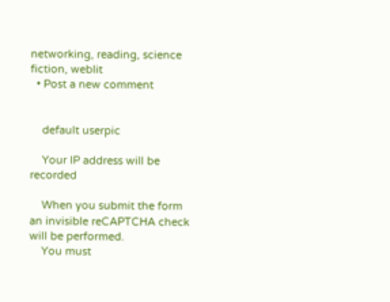networking, reading, science fiction, weblit
  • Post a new comment


    default userpic

    Your IP address will be recorded

    When you submit the form an invisible reCAPTCHA check will be performed.
    You must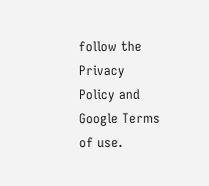follow the Privacy Policy and Google Terms of use.